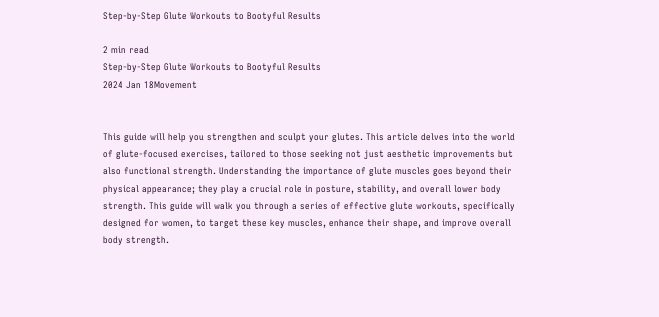Step-by-Step Glute Workouts to Bootyful Results

2 min read
Step-by-Step Glute Workouts to Bootyful Results
2024 Jan 18Movement


This guide will help you strengthen and sculpt your glutes. This article delves into the world of glute-focused exercises, tailored to those seeking not just aesthetic improvements but also functional strength. Understanding the importance of glute muscles goes beyond their physical appearance; they play a crucial role in posture, stability, and overall lower body strength. This guide will walk you through a series of effective glute workouts, specifically designed for women, to target these key muscles, enhance their shape, and improve overall body strength.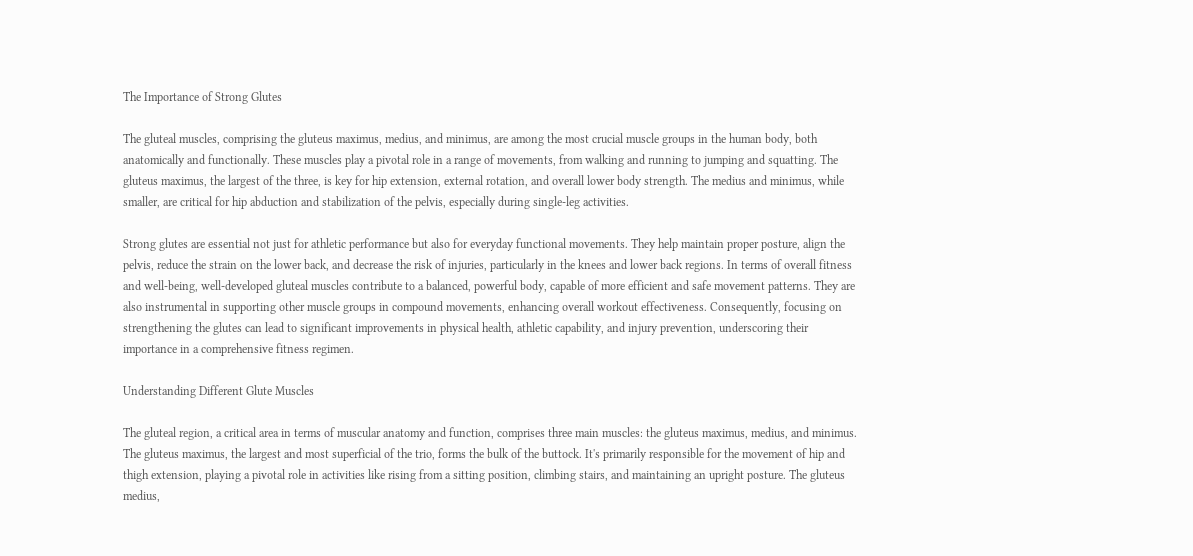The Importance of Strong Glutes

The gluteal muscles, comprising the gluteus maximus, medius, and minimus, are among the most crucial muscle groups in the human body, both anatomically and functionally. These muscles play a pivotal role in a range of movements, from walking and running to jumping and squatting. The gluteus maximus, the largest of the three, is key for hip extension, external rotation, and overall lower body strength. The medius and minimus, while smaller, are critical for hip abduction and stabilization of the pelvis, especially during single-leg activities.

Strong glutes are essential not just for athletic performance but also for everyday functional movements. They help maintain proper posture, align the pelvis, reduce the strain on the lower back, and decrease the risk of injuries, particularly in the knees and lower back regions. In terms of overall fitness and well-being, well-developed gluteal muscles contribute to a balanced, powerful body, capable of more efficient and safe movement patterns. They are also instrumental in supporting other muscle groups in compound movements, enhancing overall workout effectiveness. Consequently, focusing on strengthening the glutes can lead to significant improvements in physical health, athletic capability, and injury prevention, underscoring their importance in a comprehensive fitness regimen.

Understanding Different Glute Muscles

The gluteal region, a critical area in terms of muscular anatomy and function, comprises three main muscles: the gluteus maximus, medius, and minimus. The gluteus maximus, the largest and most superficial of the trio, forms the bulk of the buttock. It's primarily responsible for the movement of hip and thigh extension, playing a pivotal role in activities like rising from a sitting position, climbing stairs, and maintaining an upright posture. The gluteus medius,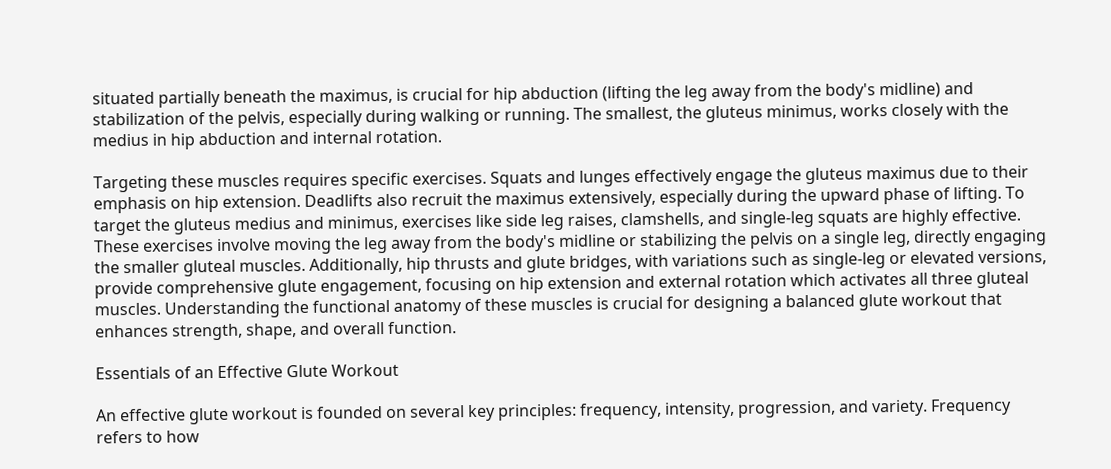situated partially beneath the maximus, is crucial for hip abduction (lifting the leg away from the body's midline) and stabilization of the pelvis, especially during walking or running. The smallest, the gluteus minimus, works closely with the medius in hip abduction and internal rotation.

Targeting these muscles requires specific exercises. Squats and lunges effectively engage the gluteus maximus due to their emphasis on hip extension. Deadlifts also recruit the maximus extensively, especially during the upward phase of lifting. To target the gluteus medius and minimus, exercises like side leg raises, clamshells, and single-leg squats are highly effective. These exercises involve moving the leg away from the body's midline or stabilizing the pelvis on a single leg, directly engaging the smaller gluteal muscles. Additionally, hip thrusts and glute bridges, with variations such as single-leg or elevated versions, provide comprehensive glute engagement, focusing on hip extension and external rotation which activates all three gluteal muscles. Understanding the functional anatomy of these muscles is crucial for designing a balanced glute workout that enhances strength, shape, and overall function.

Essentials of an Effective Glute Workout

An effective glute workout is founded on several key principles: frequency, intensity, progression, and variety. Frequency refers to how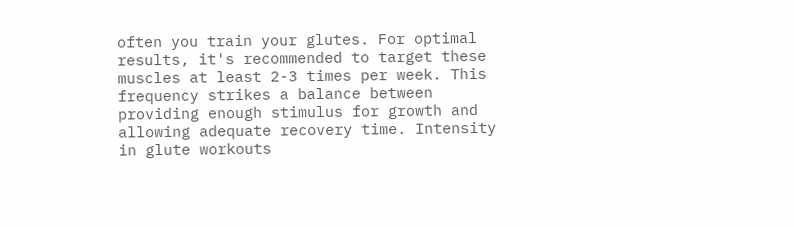often you train your glutes. For optimal results, it's recommended to target these muscles at least 2-3 times per week. This frequency strikes a balance between providing enough stimulus for growth and allowing adequate recovery time. Intensity in glute workouts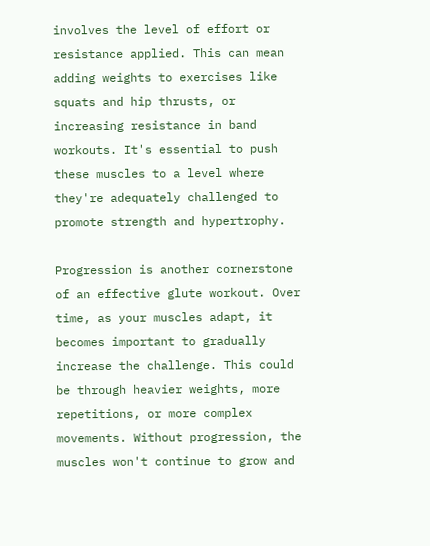involves the level of effort or resistance applied. This can mean adding weights to exercises like squats and hip thrusts, or increasing resistance in band workouts. It's essential to push these muscles to a level where they're adequately challenged to promote strength and hypertrophy.

Progression is another cornerstone of an effective glute workout. Over time, as your muscles adapt, it becomes important to gradually increase the challenge. This could be through heavier weights, more repetitions, or more complex movements. Without progression, the muscles won't continue to grow and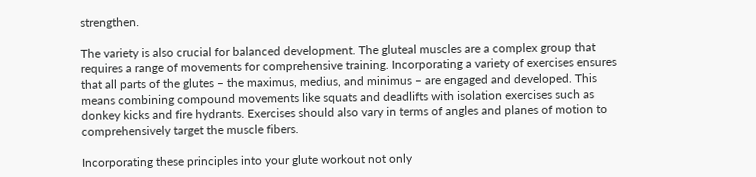strengthen.

The variety is also crucial for balanced development. The gluteal muscles are a complex group that requires a range of movements for comprehensive training. Incorporating a variety of exercises ensures that all parts of the glutes – the maximus, medius, and minimus – are engaged and developed. This means combining compound movements like squats and deadlifts with isolation exercises such as donkey kicks and fire hydrants. Exercises should also vary in terms of angles and planes of motion to comprehensively target the muscle fibers.

Incorporating these principles into your glute workout not only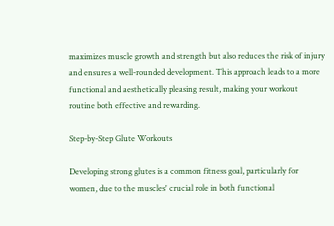maximizes muscle growth and strength but also reduces the risk of injury and ensures a well-rounded development. This approach leads to a more functional and aesthetically pleasing result, making your workout routine both effective and rewarding.

Step-by-Step Glute Workouts

Developing strong glutes is a common fitness goal, particularly for women, due to the muscles' crucial role in both functional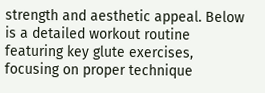strength and aesthetic appeal. Below is a detailed workout routine featuring key glute exercises, focusing on proper technique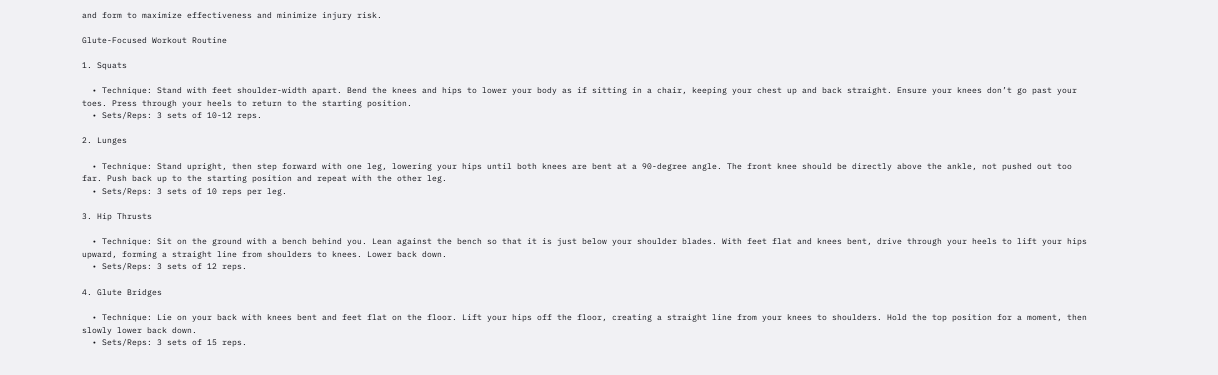and form to maximize effectiveness and minimize injury risk.

Glute-Focused Workout Routine

1. Squats

  • Technique: Stand with feet shoulder-width apart. Bend the knees and hips to lower your body as if sitting in a chair, keeping your chest up and back straight. Ensure your knees don’t go past your toes. Press through your heels to return to the starting position.
  • Sets/Reps: 3 sets of 10-12 reps.

2. Lunges

  • Technique: Stand upright, then step forward with one leg, lowering your hips until both knees are bent at a 90-degree angle. The front knee should be directly above the ankle, not pushed out too far. Push back up to the starting position and repeat with the other leg.
  • Sets/Reps: 3 sets of 10 reps per leg.

3. Hip Thrusts

  • Technique: Sit on the ground with a bench behind you. Lean against the bench so that it is just below your shoulder blades. With feet flat and knees bent, drive through your heels to lift your hips upward, forming a straight line from shoulders to knees. Lower back down.
  • Sets/Reps: 3 sets of 12 reps.

4. Glute Bridges

  • Technique: Lie on your back with knees bent and feet flat on the floor. Lift your hips off the floor, creating a straight line from your knees to shoulders. Hold the top position for a moment, then slowly lower back down.
  • Sets/Reps: 3 sets of 15 reps.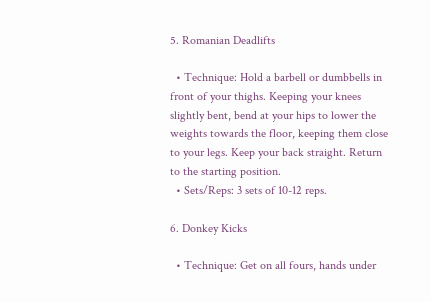5. Romanian Deadlifts

  • Technique: Hold a barbell or dumbbells in front of your thighs. Keeping your knees slightly bent, bend at your hips to lower the weights towards the floor, keeping them close to your legs. Keep your back straight. Return to the starting position.
  • Sets/Reps: 3 sets of 10-12 reps.

6. Donkey Kicks

  • Technique: Get on all fours, hands under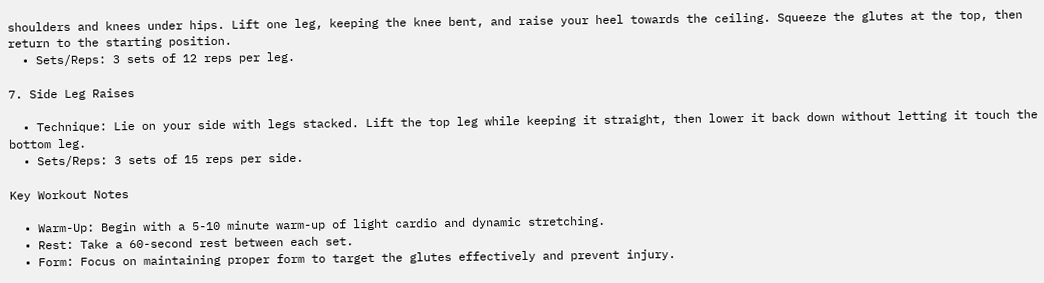shoulders and knees under hips. Lift one leg, keeping the knee bent, and raise your heel towards the ceiling. Squeeze the glutes at the top, then return to the starting position.
  • Sets/Reps: 3 sets of 12 reps per leg.

7. Side Leg Raises

  • Technique: Lie on your side with legs stacked. Lift the top leg while keeping it straight, then lower it back down without letting it touch the bottom leg.
  • Sets/Reps: 3 sets of 15 reps per side.

Key Workout Notes

  • Warm-Up: Begin with a 5-10 minute warm-up of light cardio and dynamic stretching.
  • Rest: Take a 60-second rest between each set.
  • Form: Focus on maintaining proper form to target the glutes effectively and prevent injury.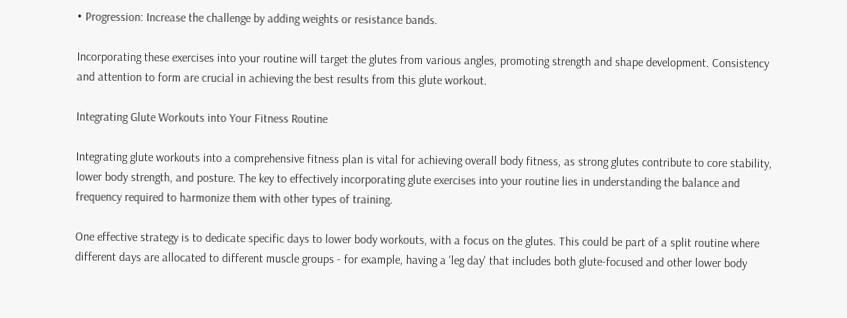• Progression: Increase the challenge by adding weights or resistance bands.

Incorporating these exercises into your routine will target the glutes from various angles, promoting strength and shape development. Consistency and attention to form are crucial in achieving the best results from this glute workout.

Integrating Glute Workouts into Your Fitness Routine

Integrating glute workouts into a comprehensive fitness plan is vital for achieving overall body fitness, as strong glutes contribute to core stability, lower body strength, and posture. The key to effectively incorporating glute exercises into your routine lies in understanding the balance and frequency required to harmonize them with other types of training.

One effective strategy is to dedicate specific days to lower body workouts, with a focus on the glutes. This could be part of a split routine where different days are allocated to different muscle groups - for example, having a 'leg day' that includes both glute-focused and other lower body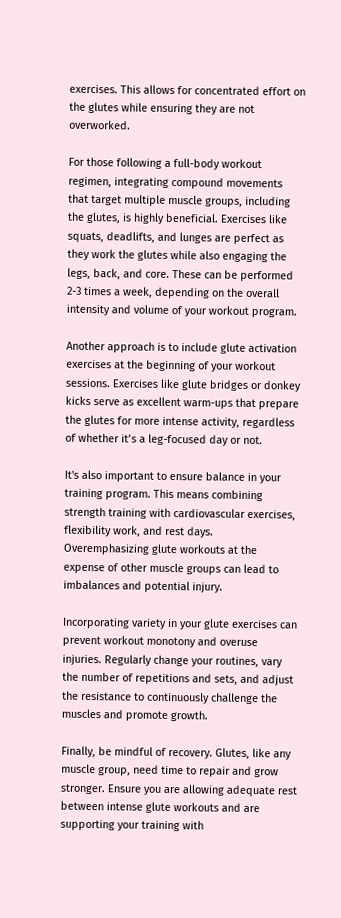exercises. This allows for concentrated effort on the glutes while ensuring they are not overworked.

For those following a full-body workout regimen, integrating compound movements that target multiple muscle groups, including the glutes, is highly beneficial. Exercises like squats, deadlifts, and lunges are perfect as they work the glutes while also engaging the legs, back, and core. These can be performed 2-3 times a week, depending on the overall intensity and volume of your workout program.

Another approach is to include glute activation exercises at the beginning of your workout sessions. Exercises like glute bridges or donkey kicks serve as excellent warm-ups that prepare the glutes for more intense activity, regardless of whether it’s a leg-focused day or not.

It's also important to ensure balance in your training program. This means combining strength training with cardiovascular exercises, flexibility work, and rest days. Overemphasizing glute workouts at the expense of other muscle groups can lead to imbalances and potential injury.

Incorporating variety in your glute exercises can prevent workout monotony and overuse injuries. Regularly change your routines, vary the number of repetitions and sets, and adjust the resistance to continuously challenge the muscles and promote growth.

Finally, be mindful of recovery. Glutes, like any muscle group, need time to repair and grow stronger. Ensure you are allowing adequate rest between intense glute workouts and are supporting your training with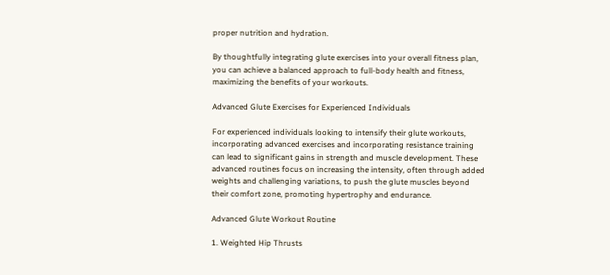proper nutrition and hydration.

By thoughtfully integrating glute exercises into your overall fitness plan, you can achieve a balanced approach to full-body health and fitness, maximizing the benefits of your workouts.

Advanced Glute Exercises for Experienced Individuals

For experienced individuals looking to intensify their glute workouts, incorporating advanced exercises and incorporating resistance training can lead to significant gains in strength and muscle development. These advanced routines focus on increasing the intensity, often through added weights and challenging variations, to push the glute muscles beyond their comfort zone, promoting hypertrophy and endurance.

Advanced Glute Workout Routine

1. Weighted Hip Thrusts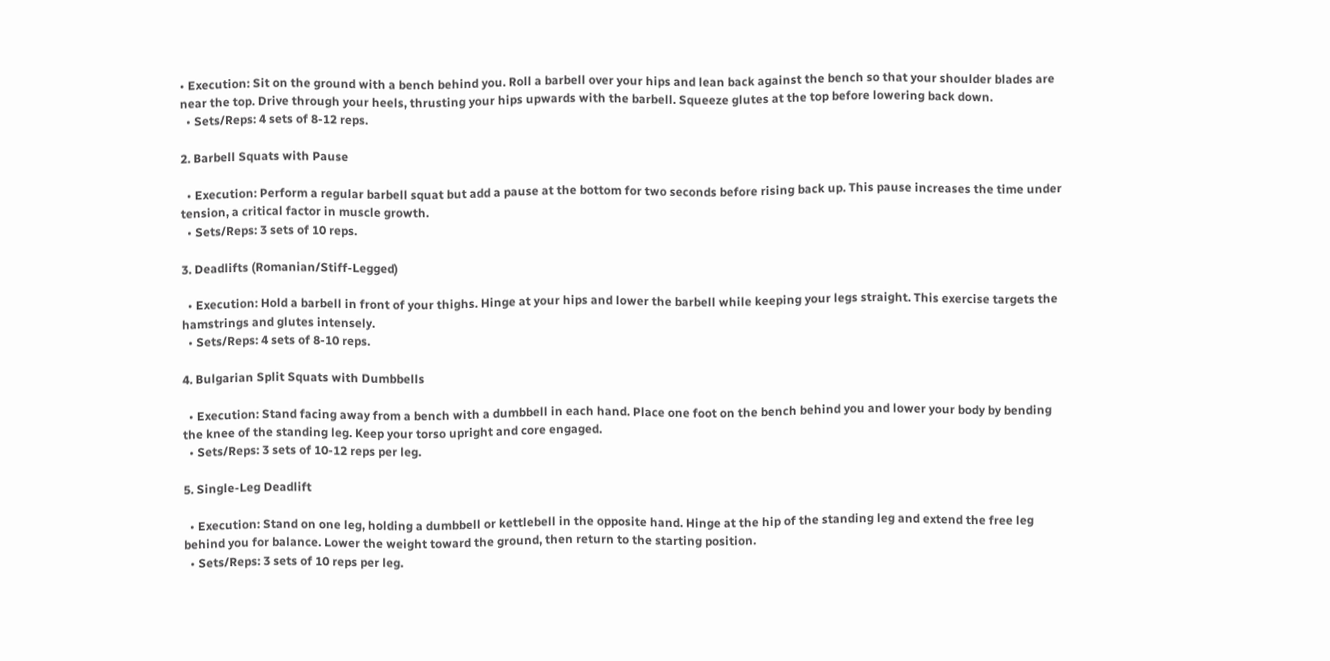• Execution: Sit on the ground with a bench behind you. Roll a barbell over your hips and lean back against the bench so that your shoulder blades are near the top. Drive through your heels, thrusting your hips upwards with the barbell. Squeeze glutes at the top before lowering back down.
  • Sets/Reps: 4 sets of 8-12 reps.

2. Barbell Squats with Pause

  • Execution: Perform a regular barbell squat but add a pause at the bottom for two seconds before rising back up. This pause increases the time under tension, a critical factor in muscle growth.
  • Sets/Reps: 3 sets of 10 reps.

3. Deadlifts (Romanian/Stiff-Legged)

  • Execution: Hold a barbell in front of your thighs. Hinge at your hips and lower the barbell while keeping your legs straight. This exercise targets the hamstrings and glutes intensely.
  • Sets/Reps: 4 sets of 8-10 reps.

4. Bulgarian Split Squats with Dumbbells

  • Execution: Stand facing away from a bench with a dumbbell in each hand. Place one foot on the bench behind you and lower your body by bending the knee of the standing leg. Keep your torso upright and core engaged.
  • Sets/Reps: 3 sets of 10-12 reps per leg.

5. Single-Leg Deadlift

  • Execution: Stand on one leg, holding a dumbbell or kettlebell in the opposite hand. Hinge at the hip of the standing leg and extend the free leg behind you for balance. Lower the weight toward the ground, then return to the starting position.
  • Sets/Reps: 3 sets of 10 reps per leg.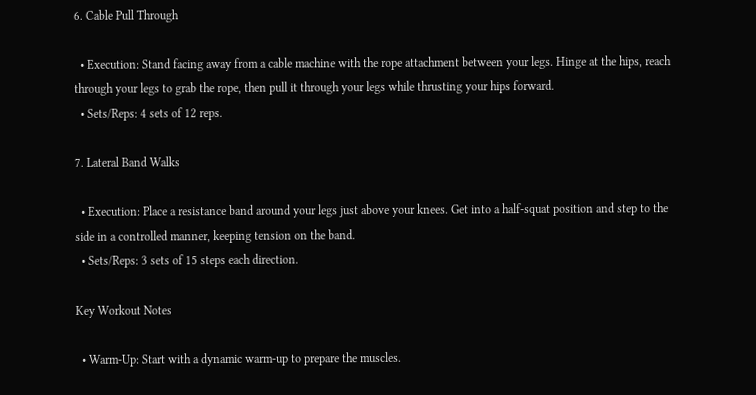6. Cable Pull Through

  • Execution: Stand facing away from a cable machine with the rope attachment between your legs. Hinge at the hips, reach through your legs to grab the rope, then pull it through your legs while thrusting your hips forward.
  • Sets/Reps: 4 sets of 12 reps.

7. Lateral Band Walks

  • Execution: Place a resistance band around your legs just above your knees. Get into a half-squat position and step to the side in a controlled manner, keeping tension on the band.
  • Sets/Reps: 3 sets of 15 steps each direction.

Key Workout Notes

  • Warm-Up: Start with a dynamic warm-up to prepare the muscles.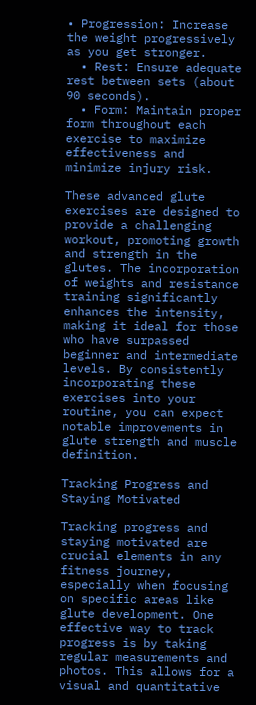• Progression: Increase the weight progressively as you get stronger.
  • Rest: Ensure adequate rest between sets (about 90 seconds).
  • Form: Maintain proper form throughout each exercise to maximize effectiveness and minimize injury risk.

These advanced glute exercises are designed to provide a challenging workout, promoting growth and strength in the glutes. The incorporation of weights and resistance training significantly enhances the intensity, making it ideal for those who have surpassed beginner and intermediate levels. By consistently incorporating these exercises into your routine, you can expect notable improvements in glute strength and muscle definition.

Tracking Progress and Staying Motivated

Tracking progress and staying motivated are crucial elements in any fitness journey, especially when focusing on specific areas like glute development. One effective way to track progress is by taking regular measurements and photos. This allows for a visual and quantitative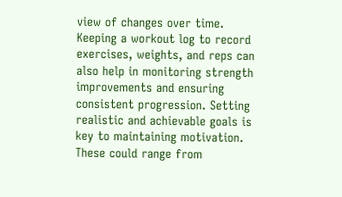view of changes over time. Keeping a workout log to record exercises, weights, and reps can also help in monitoring strength improvements and ensuring consistent progression. Setting realistic and achievable goals is key to maintaining motivation. These could range from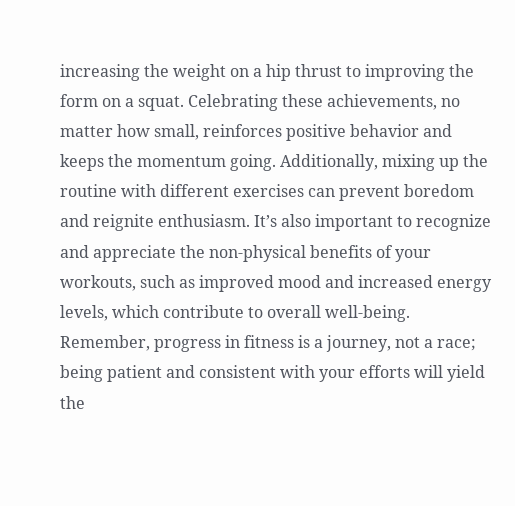increasing the weight on a hip thrust to improving the form on a squat. Celebrating these achievements, no matter how small, reinforces positive behavior and keeps the momentum going. Additionally, mixing up the routine with different exercises can prevent boredom and reignite enthusiasm. It’s also important to recognize and appreciate the non-physical benefits of your workouts, such as improved mood and increased energy levels, which contribute to overall well-being. Remember, progress in fitness is a journey, not a race; being patient and consistent with your efforts will yield the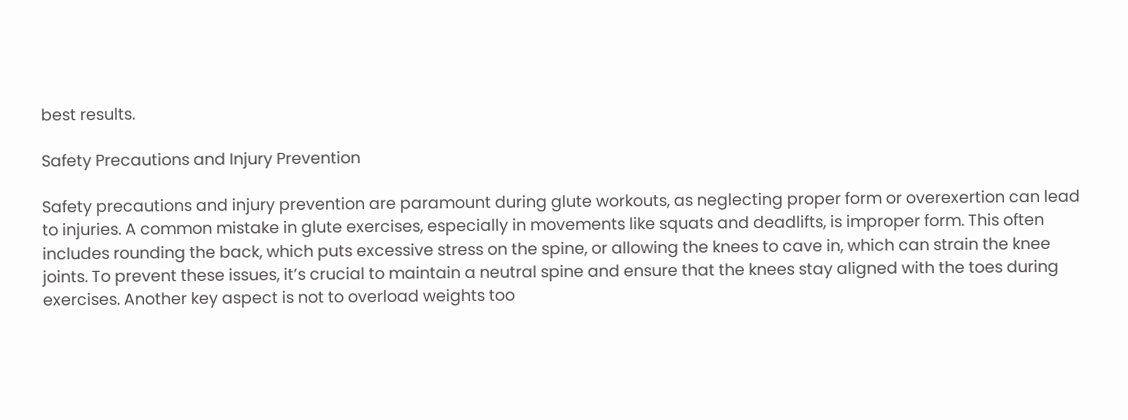best results.

Safety Precautions and Injury Prevention

Safety precautions and injury prevention are paramount during glute workouts, as neglecting proper form or overexertion can lead to injuries. A common mistake in glute exercises, especially in movements like squats and deadlifts, is improper form. This often includes rounding the back, which puts excessive stress on the spine, or allowing the knees to cave in, which can strain the knee joints. To prevent these issues, it’s crucial to maintain a neutral spine and ensure that the knees stay aligned with the toes during exercises. Another key aspect is not to overload weights too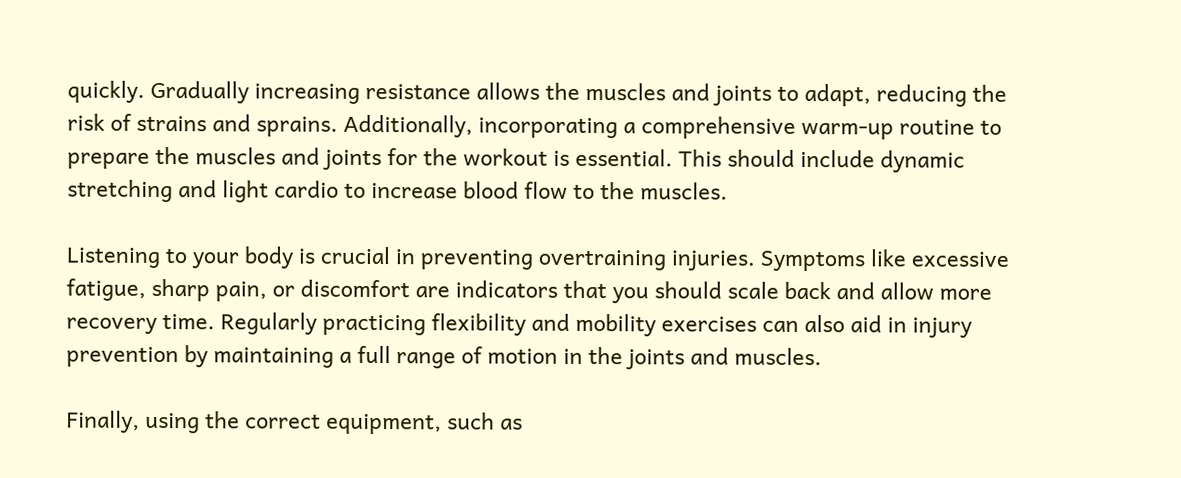quickly. Gradually increasing resistance allows the muscles and joints to adapt, reducing the risk of strains and sprains. Additionally, incorporating a comprehensive warm-up routine to prepare the muscles and joints for the workout is essential. This should include dynamic stretching and light cardio to increase blood flow to the muscles.

Listening to your body is crucial in preventing overtraining injuries. Symptoms like excessive fatigue, sharp pain, or discomfort are indicators that you should scale back and allow more recovery time. Regularly practicing flexibility and mobility exercises can also aid in injury prevention by maintaining a full range of motion in the joints and muscles.

Finally, using the correct equipment, such as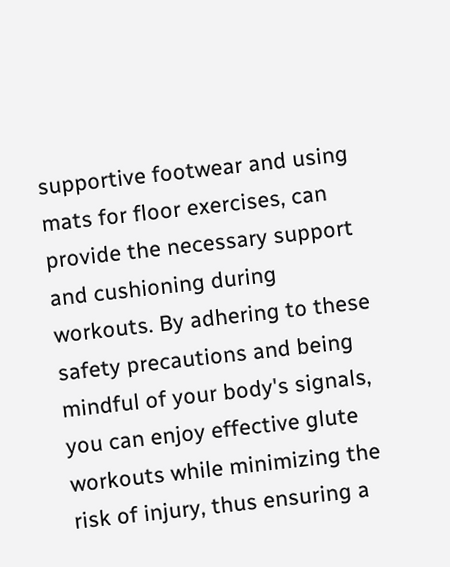supportive footwear and using mats for floor exercises, can provide the necessary support and cushioning during workouts. By adhering to these safety precautions and being mindful of your body's signals, you can enjoy effective glute workouts while minimizing the risk of injury, thus ensuring a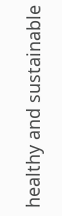healthy and sustainable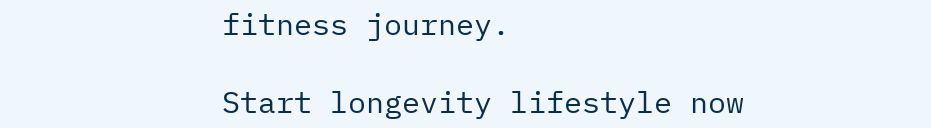fitness journey.

Start longevity lifestyle now